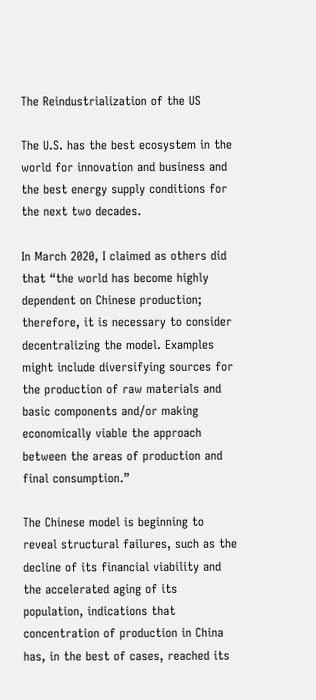The Reindustrialization of the US

The U.S. has the best ecosystem in the world for innovation and business and the best energy supply conditions for the next two decades.

In March 2020, I claimed as others did that “the world has become highly dependent on Chinese production; therefore, it is necessary to consider decentralizing the model. Examples might include diversifying sources for the production of raw materials and basic components and/or making economically viable the approach between the areas of production and final consumption.”

The Chinese model is beginning to reveal structural failures, such as the decline of its financial viability and the accelerated aging of its population, indications that concentration of production in China has, in the best of cases, reached its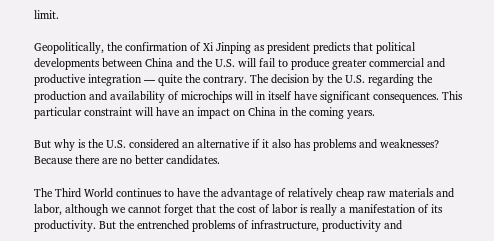limit.

Geopolitically, the confirmation of Xi Jinping as president predicts that political developments between China and the U.S. will fail to produce greater commercial and productive integration — quite the contrary. The decision by the U.S. regarding the production and availability of microchips will in itself have significant consequences. This particular constraint will have an impact on China in the coming years.

But why is the U.S. considered an alternative if it also has problems and weaknesses? Because there are no better candidates.

The Third World continues to have the advantage of relatively cheap raw materials and labor, although we cannot forget that the cost of labor is really a manifestation of its productivity. But the entrenched problems of infrastructure, productivity and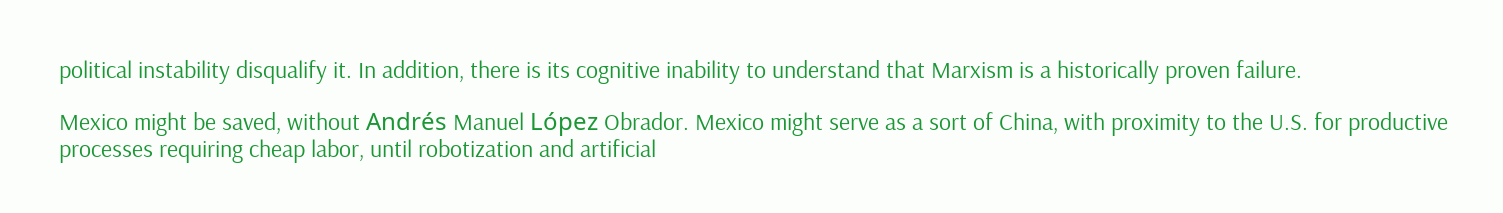political instability disqualify it. In addition, there is its cognitive inability to understand that Marxism is a historically proven failure.

Mexico might be saved, without Andrés Manuel López Obrador. Mexico might serve as a sort of China, with proximity to the U.S. for productive processes requiring cheap labor, until robotization and artificial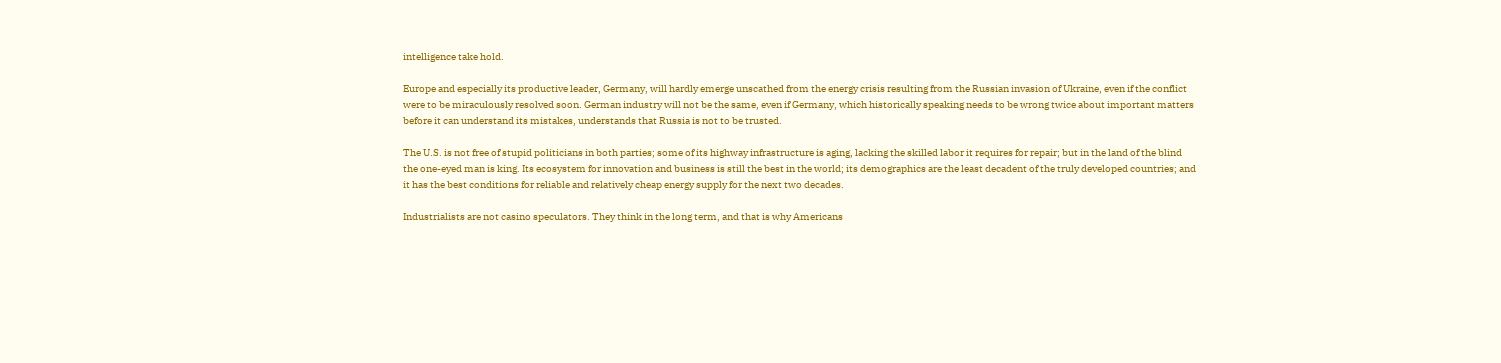intelligence take hold.

Europe and especially its productive leader, Germany, will hardly emerge unscathed from the energy crisis resulting from the Russian invasion of Ukraine, even if the conflict were to be miraculously resolved soon. German industry will not be the same, even if Germany, which historically speaking needs to be wrong twice about important matters before it can understand its mistakes, understands that Russia is not to be trusted.

The U.S. is not free of stupid politicians in both parties; some of its highway infrastructure is aging, lacking the skilled labor it requires for repair; but in the land of the blind the one-eyed man is king. Its ecosystem for innovation and business is still the best in the world; its demographics are the least decadent of the truly developed countries; and it has the best conditions for reliable and relatively cheap energy supply for the next two decades.

Industrialists are not casino speculators. They think in the long term, and that is why Americans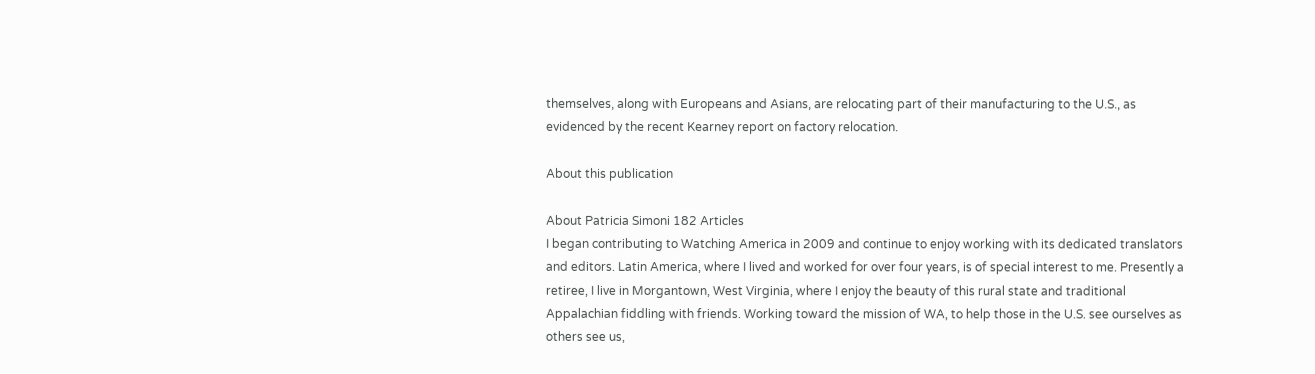themselves, along with Europeans and Asians, are relocating part of their manufacturing to the U.S., as evidenced by the recent Kearney report on factory relocation.

About this publication

About Patricia Simoni 182 Articles
I began contributing to Watching America in 2009 and continue to enjoy working with its dedicated translators and editors. Latin America, where I lived and worked for over four years, is of special interest to me. Presently a retiree, I live in Morgantown, West Virginia, where I enjoy the beauty of this rural state and traditional Appalachian fiddling with friends. Working toward the mission of WA, to help those in the U.S. see ourselves as others see us,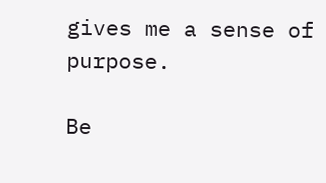gives me a sense of purpose.

Be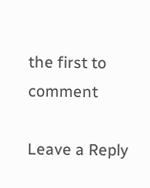the first to comment

Leave a Reply